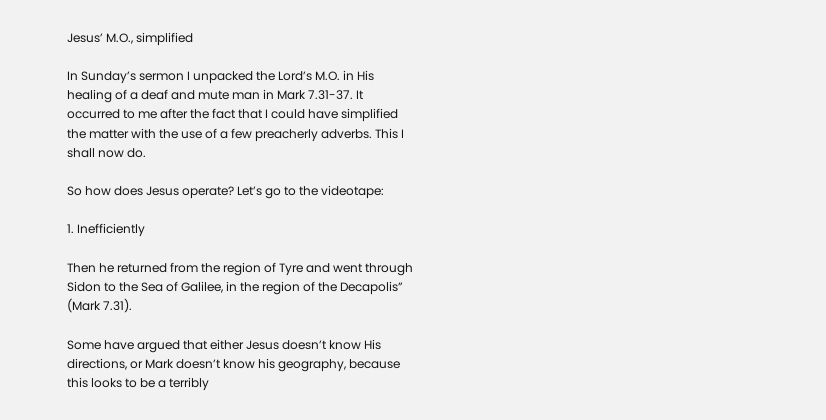Jesus’ M.O., simplified

In Sunday’s sermon I unpacked the Lord’s M.O. in His healing of a deaf and mute man in Mark 7.31-37. It occurred to me after the fact that I could have simplified the matter with the use of a few preacherly adverbs. This I shall now do.

So how does Jesus operate? Let’s go to the videotape:

1. Inefficiently

Then he returned from the region of Tyre and went through Sidon to the Sea of Galilee, in the region of the Decapolis” (Mark 7.31).

Some have argued that either Jesus doesn’t know His directions, or Mark doesn’t know his geography, because this looks to be a terribly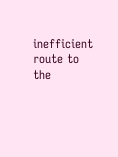inefficient route to the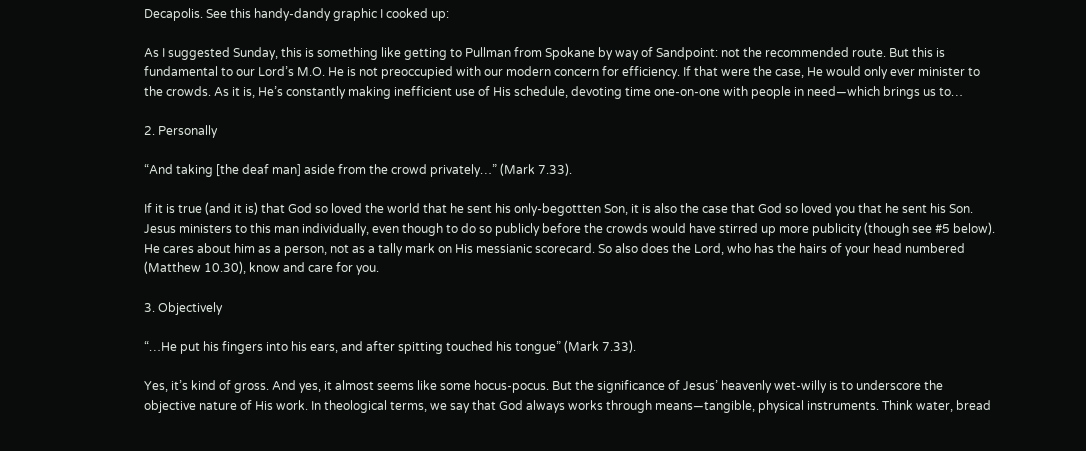Decapolis. See this handy-dandy graphic I cooked up:

As I suggested Sunday, this is something like getting to Pullman from Spokane by way of Sandpoint: not the recommended route. But this is fundamental to our Lord’s M.O. He is not preoccupied with our modern concern for efficiency. If that were the case, He would only ever minister to the crowds. As it is, He’s constantly making inefficient use of His schedule, devoting time one-on-one with people in need—which brings us to…

2. Personally

“And taking [the deaf man] aside from the crowd privately…” (Mark 7.33).

If it is true (and it is) that God so loved the world that he sent his only-begottten Son, it is also the case that God so loved you that he sent his Son. Jesus ministers to this man individually, even though to do so publicly before the crowds would have stirred up more publicity (though see #5 below). He cares about him as a person, not as a tally mark on His messianic scorecard. So also does the Lord, who has the hairs of your head numbered (Matthew 10.30), know and care for you.

3. Objectively

“…He put his fingers into his ears, and after spitting touched his tongue” (Mark 7.33).

Yes, it’s kind of gross. And yes, it almost seems like some hocus-pocus. But the significance of Jesus’ heavenly wet-willy is to underscore the objective nature of His work. In theological terms, we say that God always works through means—tangible, physical instruments. Think water, bread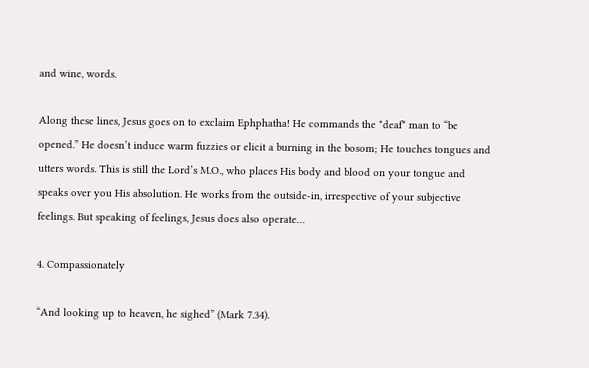and wine, words.

Along these lines, Jesus goes on to exclaim Ephphatha! He commands the *deaf* man to “be opened.” He doesn’t induce warm fuzzies or elicit a burning in the bosom; He touches tongues and utters words. This is still the Lord’s M.O., who places His body and blood on your tongue and speaks over you His absolution. He works from the outside-in, irrespective of your subjective feelings. But speaking of feelings, Jesus does also operate…

4. Compassionately

“And looking up to heaven, he sighed” (Mark 7.34).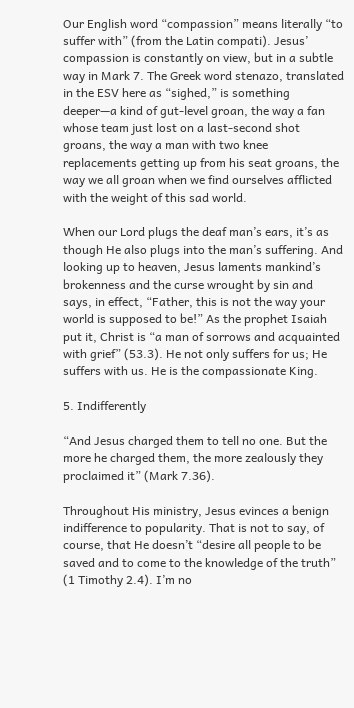Our English word “compassion” means literally “to suffer with” (from the Latin compati). Jesus’ compassion is constantly on view, but in a subtle way in Mark 7. The Greek word stenazo, translated in the ESV here as “sighed,” is something deeper—a kind of gut-level groan, the way a fan whose team just lost on a last-second shot groans, the way a man with two knee replacements getting up from his seat groans, the way we all groan when we find ourselves afflicted with the weight of this sad world.

When our Lord plugs the deaf man’s ears, it’s as though He also plugs into the man’s suffering. And looking up to heaven, Jesus laments mankind’s brokenness and the curse wrought by sin and says, in effect, “Father, this is not the way your world is supposed to be!” As the prophet Isaiah put it, Christ is “a man of sorrows and acquainted with grief” (53.3). He not only suffers for us; He suffers with us. He is the compassionate King.

5. Indifferently

“And Jesus charged them to tell no one. But the more he charged them, the more zealously they proclaimed it” (Mark 7.36).

Throughout His ministry, Jesus evinces a benign indifference to popularity. That is not to say, of course, that He doesn’t “desire all people to be saved and to come to the knowledge of the truth” (1 Timothy 2.4). I’m no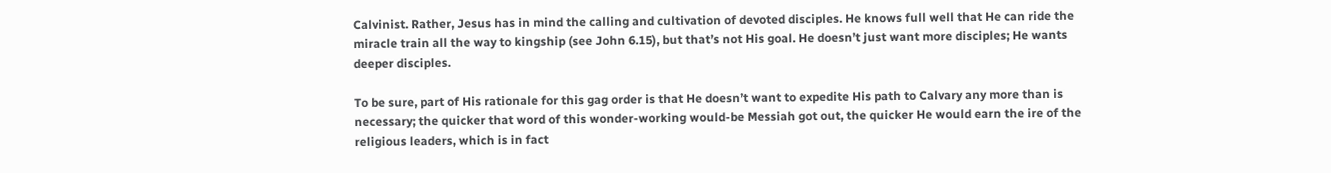Calvinist. Rather, Jesus has in mind the calling and cultivation of devoted disciples. He knows full well that He can ride the miracle train all the way to kingship (see John 6.15), but that’s not His goal. He doesn’t just want more disciples; He wants deeper disciples.

To be sure, part of His rationale for this gag order is that He doesn’t want to expedite His path to Calvary any more than is necessary; the quicker that word of this wonder-working would-be Messiah got out, the quicker He would earn the ire of the religious leaders, which is in fact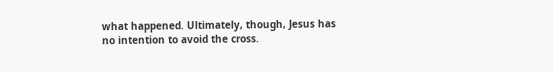what happened. Ultimately, though, Jesus has no intention to avoid the cross.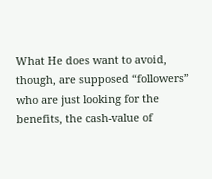What He does want to avoid, though, are supposed “followers” who are just looking for the benefits, the cash-value of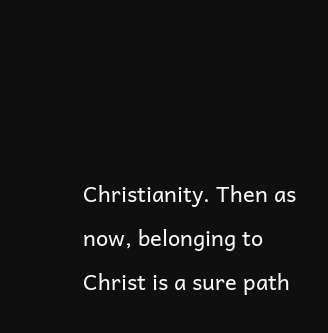Christianity. Then as now, belonging to Christ is a sure path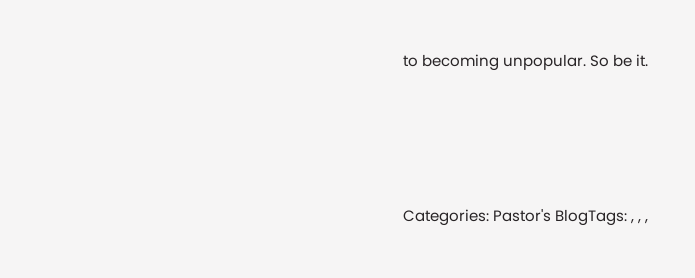to becoming unpopular. So be it.




Categories: Pastor's BlogTags: , , ,